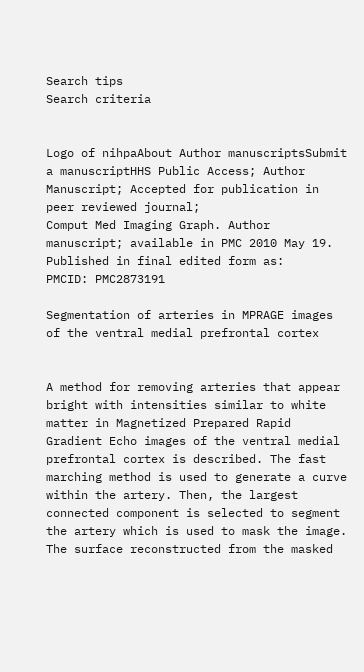Search tips
Search criteria


Logo of nihpaAbout Author manuscriptsSubmit a manuscriptHHS Public Access; Author Manuscript; Accepted for publication in peer reviewed journal;
Comput Med Imaging Graph. Author manuscript; available in PMC 2010 May 19.
Published in final edited form as:
PMCID: PMC2873191

Segmentation of arteries in MPRAGE images of the ventral medial prefrontal cortex


A method for removing arteries that appear bright with intensities similar to white matter in Magnetized Prepared Rapid Gradient Echo images of the ventral medial prefrontal cortex is described. The fast marching method is used to generate a curve within the artery. Then, the largest connected component is selected to segment the artery which is used to mask the image. The surface reconstructed from the masked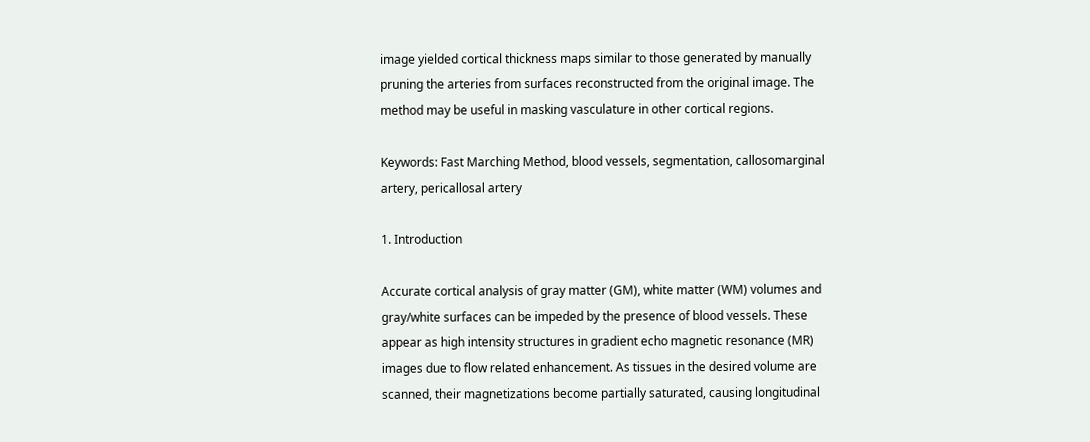image yielded cortical thickness maps similar to those generated by manually pruning the arteries from surfaces reconstructed from the original image. The method may be useful in masking vasculature in other cortical regions.

Keywords: Fast Marching Method, blood vessels, segmentation, callosomarginal artery, pericallosal artery

1. Introduction

Accurate cortical analysis of gray matter (GM), white matter (WM) volumes and gray/white surfaces can be impeded by the presence of blood vessels. These appear as high intensity structures in gradient echo magnetic resonance (MR) images due to flow related enhancement. As tissues in the desired volume are scanned, their magnetizations become partially saturated, causing longitudinal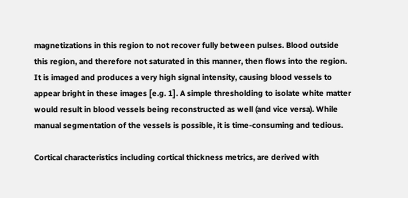magnetizations in this region to not recover fully between pulses. Blood outside this region, and therefore not saturated in this manner, then flows into the region. It is imaged and produces a very high signal intensity, causing blood vessels to appear bright in these images [e.g. 1]. A simple thresholding to isolate white matter would result in blood vessels being reconstructed as well (and vice versa). While manual segmentation of the vessels is possible, it is time-consuming and tedious.

Cortical characteristics including cortical thickness metrics, are derived with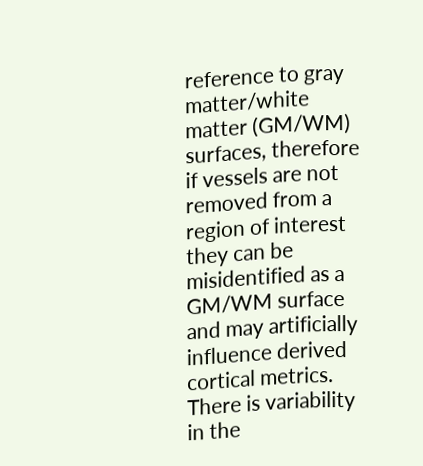reference to gray matter/white matter (GM/WM) surfaces, therefore if vessels are not removed from a region of interest they can be misidentified as a GM/WM surface and may artificially influence derived cortical metrics. There is variability in the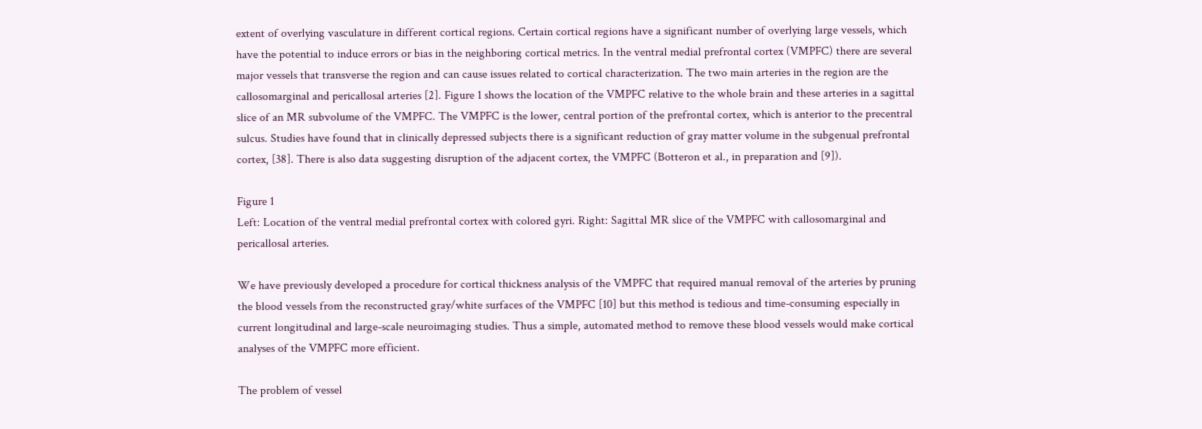extent of overlying vasculature in different cortical regions. Certain cortical regions have a significant number of overlying large vessels, which have the potential to induce errors or bias in the neighboring cortical metrics. In the ventral medial prefrontal cortex (VMPFC) there are several major vessels that transverse the region and can cause issues related to cortical characterization. The two main arteries in the region are the callosomarginal and pericallosal arteries [2]. Figure 1 shows the location of the VMPFC relative to the whole brain and these arteries in a sagittal slice of an MR subvolume of the VMPFC. The VMPFC is the lower, central portion of the prefrontal cortex, which is anterior to the precentral sulcus. Studies have found that in clinically depressed subjects there is a significant reduction of gray matter volume in the subgenual prefrontal cortex, [38]. There is also data suggesting disruption of the adjacent cortex, the VMPFC (Botteron et al., in preparation and [9]).

Figure 1
Left: Location of the ventral medial prefrontal cortex with colored gyri. Right: Sagittal MR slice of the VMPFC with callosomarginal and pericallosal arteries.

We have previously developed a procedure for cortical thickness analysis of the VMPFC that required manual removal of the arteries by pruning the blood vessels from the reconstructed gray/white surfaces of the VMPFC [10] but this method is tedious and time-consuming especially in current longitudinal and large-scale neuroimaging studies. Thus a simple, automated method to remove these blood vessels would make cortical analyses of the VMPFC more efficient.

The problem of vessel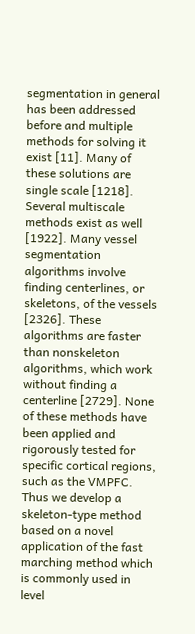segmentation in general has been addressed before and multiple methods for solving it exist [11]. Many of these solutions are single scale [1218]. Several multiscale methods exist as well [1922]. Many vessel segmentation algorithms involve finding centerlines, or skeletons, of the vessels [2326]. These algorithms are faster than nonskeleton algorithms, which work without finding a centerline [2729]. None of these methods have been applied and rigorously tested for specific cortical regions, such as the VMPFC. Thus we develop a skeleton-type method based on a novel application of the fast marching method which is commonly used in level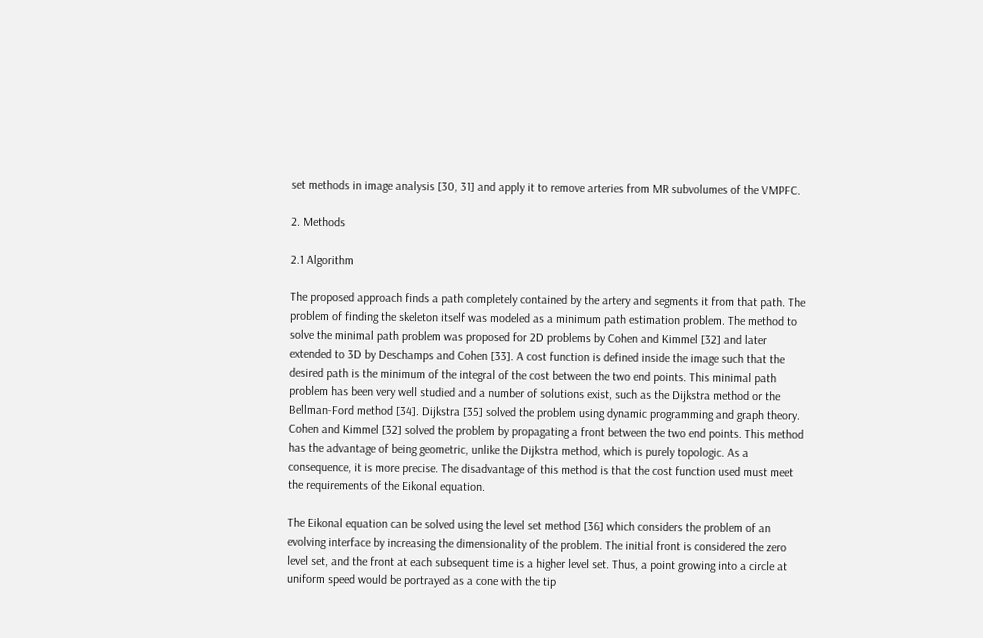set methods in image analysis [30, 31] and apply it to remove arteries from MR subvolumes of the VMPFC.

2. Methods

2.1 Algorithm

The proposed approach finds a path completely contained by the artery and segments it from that path. The problem of finding the skeleton itself was modeled as a minimum path estimation problem. The method to solve the minimal path problem was proposed for 2D problems by Cohen and Kimmel [32] and later extended to 3D by Deschamps and Cohen [33]. A cost function is defined inside the image such that the desired path is the minimum of the integral of the cost between the two end points. This minimal path problem has been very well studied and a number of solutions exist, such as the Dijkstra method or the Bellman-Ford method [34]. Dijkstra [35] solved the problem using dynamic programming and graph theory. Cohen and Kimmel [32] solved the problem by propagating a front between the two end points. This method has the advantage of being geometric, unlike the Dijkstra method, which is purely topologic. As a consequence, it is more precise. The disadvantage of this method is that the cost function used must meet the requirements of the Eikonal equation.

The Eikonal equation can be solved using the level set method [36] which considers the problem of an evolving interface by increasing the dimensionality of the problem. The initial front is considered the zero level set, and the front at each subsequent time is a higher level set. Thus, a point growing into a circle at uniform speed would be portrayed as a cone with the tip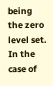being the zero level set. In the case of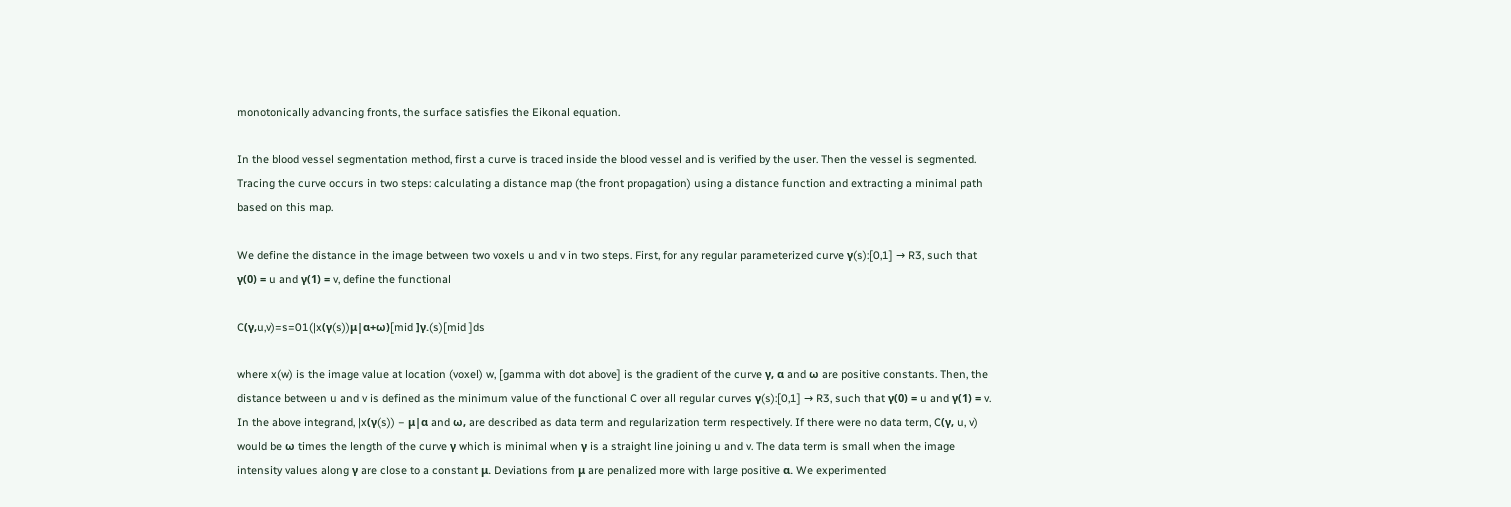monotonically advancing fronts, the surface satisfies the Eikonal equation.

In the blood vessel segmentation method, first a curve is traced inside the blood vessel and is verified by the user. Then the vessel is segmented. Tracing the curve occurs in two steps: calculating a distance map (the front propagation) using a distance function and extracting a minimal path based on this map.

We define the distance in the image between two voxels u and v in two steps. First, for any regular parameterized curve γ(s):[0,1] → R3, such that γ(0) = u and γ(1) = v, define the functional

C(γ,u,v)=s=01(|x(γ(s))μ|α+ω)[mid ]γ.(s)[mid ]ds

where x(w) is the image value at location (voxel) w, [gamma with dot above] is the gradient of the curve γ, α and ω are positive constants. Then, the distance between u and v is defined as the minimum value of the functional C over all regular curves γ(s):[0,1] → R3, such that γ(0) = u and γ(1) = v. In the above integrand, |x(γ(s)) − μ|α and ω, are described as data term and regularization term respectively. If there were no data term, C(γ, u, v) would be ω times the length of the curve γ which is minimal when γ is a straight line joining u and v. The data term is small when the image intensity values along γ are close to a constant μ. Deviations from μ are penalized more with large positive α. We experimented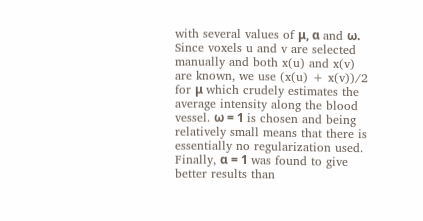with several values of μ, α and ω. Since voxels u and v are selected manually and both x(u) and x(v) are known, we use (x(u) + x(v))/2 for μ which crudely estimates the average intensity along the blood vessel. ω = 1 is chosen and being relatively small means that there is essentially no regularization used. Finally, α = 1 was found to give better results than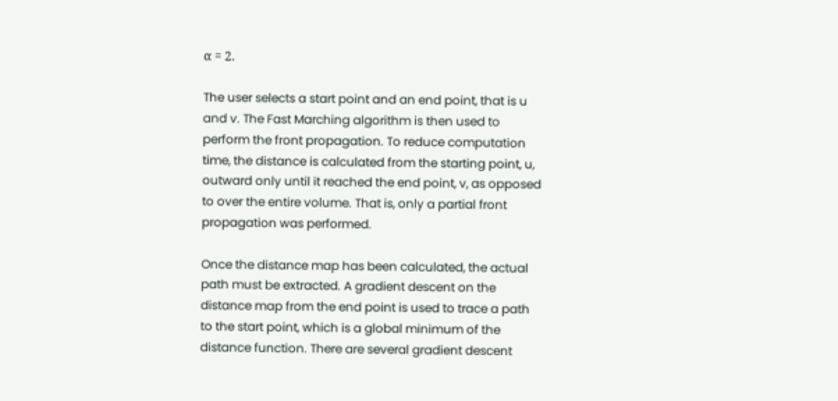α = 2.

The user selects a start point and an end point, that is u and v. The Fast Marching algorithm is then used to perform the front propagation. To reduce computation time, the distance is calculated from the starting point, u, outward only until it reached the end point, v, as opposed to over the entire volume. That is, only a partial front propagation was performed.

Once the distance map has been calculated, the actual path must be extracted. A gradient descent on the distance map from the end point is used to trace a path to the start point, which is a global minimum of the distance function. There are several gradient descent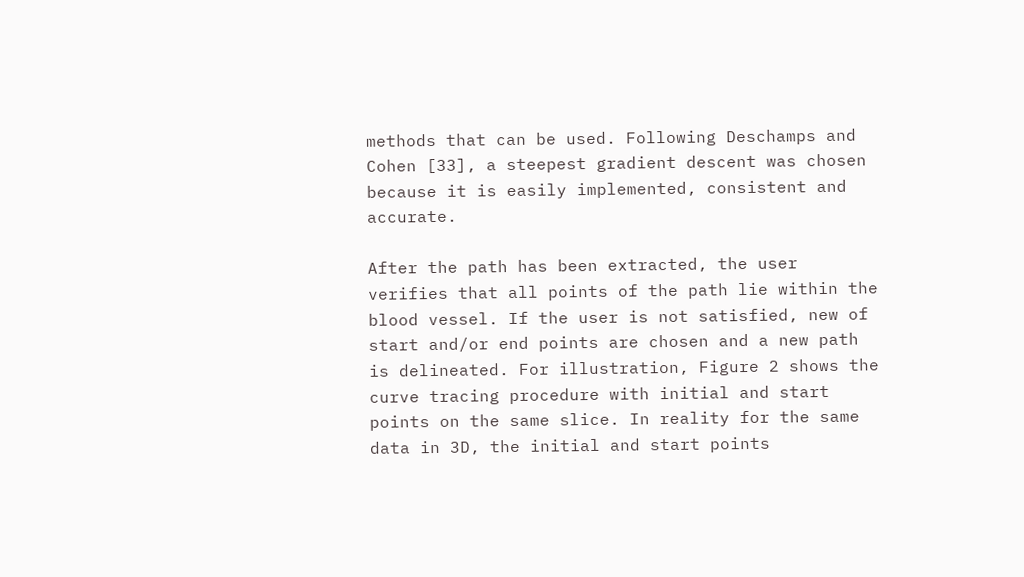methods that can be used. Following Deschamps and Cohen [33], a steepest gradient descent was chosen because it is easily implemented, consistent and accurate.

After the path has been extracted, the user verifies that all points of the path lie within the blood vessel. If the user is not satisfied, new of start and/or end points are chosen and a new path is delineated. For illustration, Figure 2 shows the curve tracing procedure with initial and start points on the same slice. In reality for the same data in 3D, the initial and start points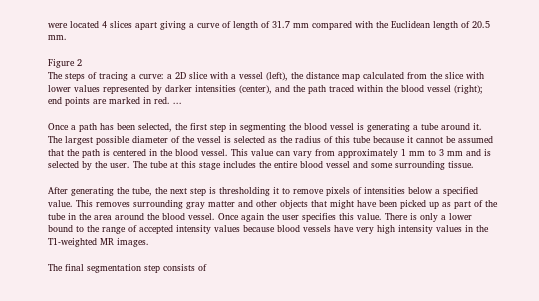were located 4 slices apart giving a curve of length of 31.7 mm compared with the Euclidean length of 20.5 mm.

Figure 2
The steps of tracing a curve: a 2D slice with a vessel (left), the distance map calculated from the slice with lower values represented by darker intensities (center), and the path traced within the blood vessel (right); end points are marked in red. ...

Once a path has been selected, the first step in segmenting the blood vessel is generating a tube around it. The largest possible diameter of the vessel is selected as the radius of this tube because it cannot be assumed that the path is centered in the blood vessel. This value can vary from approximately 1 mm to 3 mm and is selected by the user. The tube at this stage includes the entire blood vessel and some surrounding tissue.

After generating the tube, the next step is thresholding it to remove pixels of intensities below a specified value. This removes surrounding gray matter and other objects that might have been picked up as part of the tube in the area around the blood vessel. Once again the user specifies this value. There is only a lower bound to the range of accepted intensity values because blood vessels have very high intensity values in the T1-weighted MR images.

The final segmentation step consists of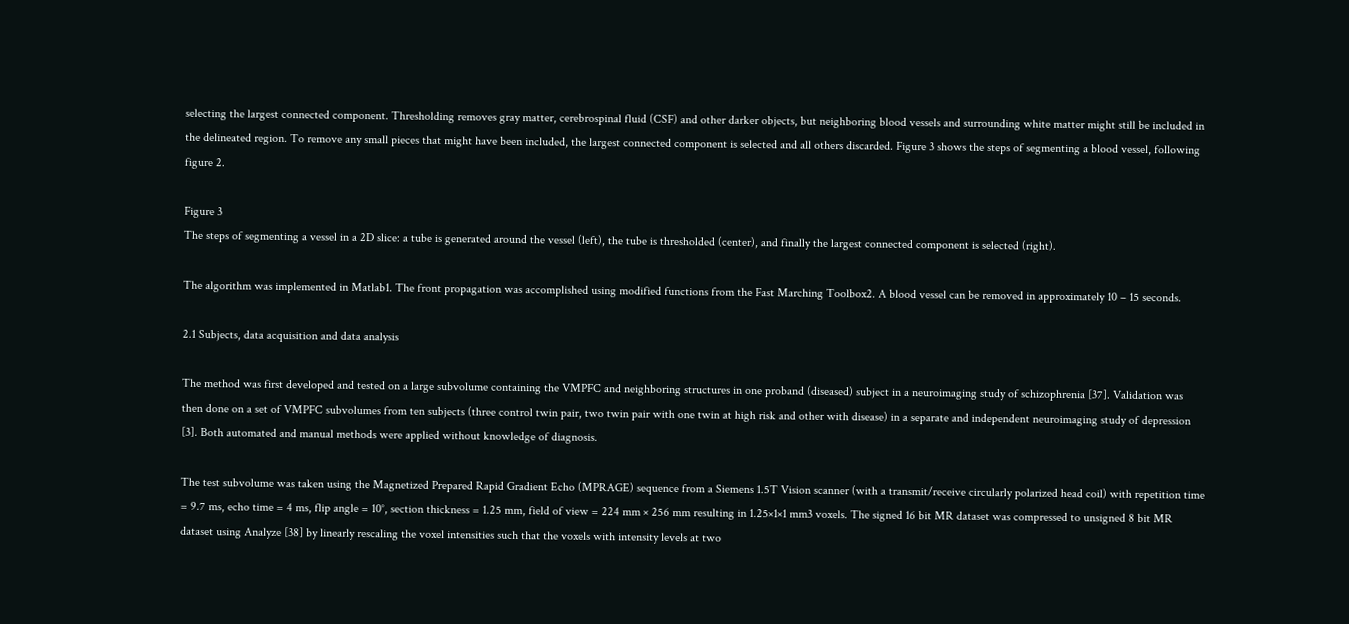selecting the largest connected component. Thresholding removes gray matter, cerebrospinal fluid (CSF) and other darker objects, but neighboring blood vessels and surrounding white matter might still be included in the delineated region. To remove any small pieces that might have been included, the largest connected component is selected and all others discarded. Figure 3 shows the steps of segmenting a blood vessel, following figure 2.

Figure 3
The steps of segmenting a vessel in a 2D slice: a tube is generated around the vessel (left), the tube is thresholded (center), and finally the largest connected component is selected (right).

The algorithm was implemented in Matlab1. The front propagation was accomplished using modified functions from the Fast Marching Toolbox2. A blood vessel can be removed in approximately 10 – 15 seconds.

2.1 Subjects, data acquisition and data analysis

The method was first developed and tested on a large subvolume containing the VMPFC and neighboring structures in one proband (diseased) subject in a neuroimaging study of schizophrenia [37]. Validation was then done on a set of VMPFC subvolumes from ten subjects (three control twin pair, two twin pair with one twin at high risk and other with disease) in a separate and independent neuroimaging study of depression [3]. Both automated and manual methods were applied without knowledge of diagnosis.

The test subvolume was taken using the Magnetized Prepared Rapid Gradient Echo (MPRAGE) sequence from a Siemens 1.5T Vision scanner (with a transmit/receive circularly polarized head coil) with repetition time = 9.7 ms, echo time = 4 ms, flip angle = 10°, section thickness = 1.25 mm, field of view = 224 mm × 256 mm resulting in 1.25×1×1 mm3 voxels. The signed 16 bit MR dataset was compressed to unsigned 8 bit MR dataset using Analyze [38] by linearly rescaling the voxel intensities such that the voxels with intensity levels at two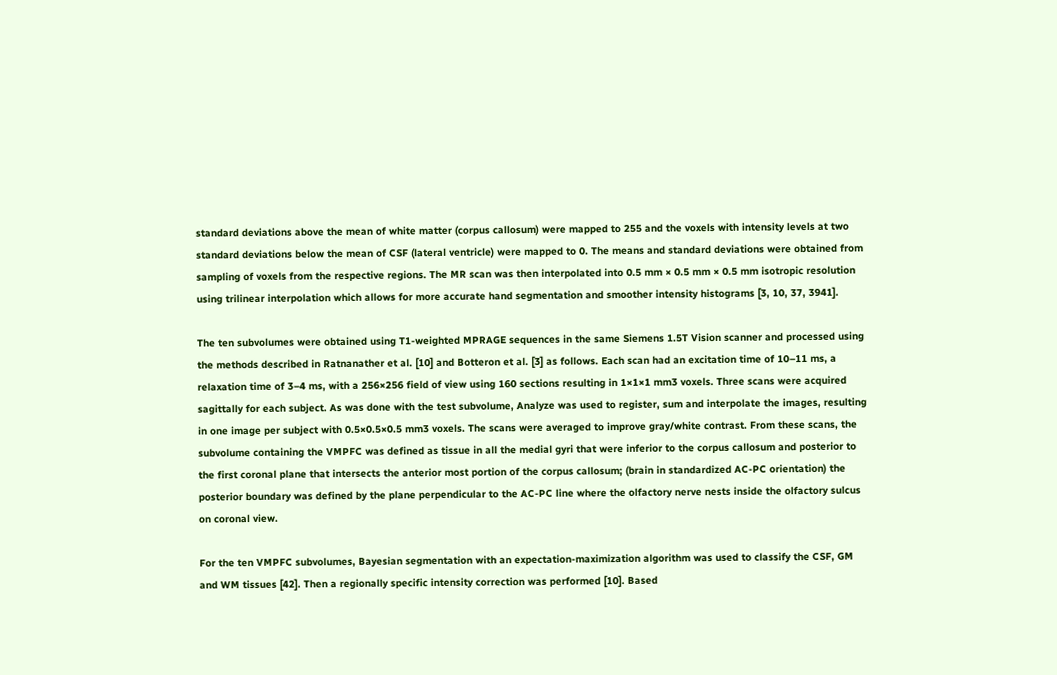standard deviations above the mean of white matter (corpus callosum) were mapped to 255 and the voxels with intensity levels at two standard deviations below the mean of CSF (lateral ventricle) were mapped to 0. The means and standard deviations were obtained from sampling of voxels from the respective regions. The MR scan was then interpolated into 0.5 mm × 0.5 mm × 0.5 mm isotropic resolution using trilinear interpolation which allows for more accurate hand segmentation and smoother intensity histograms [3, 10, 37, 3941].

The ten subvolumes were obtained using T1-weighted MPRAGE sequences in the same Siemens 1.5T Vision scanner and processed using the methods described in Ratnanather et al. [10] and Botteron et al. [3] as follows. Each scan had an excitation time of 10–11 ms, a relaxation time of 3–4 ms, with a 256×256 field of view using 160 sections resulting in 1×1×1 mm3 voxels. Three scans were acquired sagittally for each subject. As was done with the test subvolume, Analyze was used to register, sum and interpolate the images, resulting in one image per subject with 0.5×0.5×0.5 mm3 voxels. The scans were averaged to improve gray/white contrast. From these scans, the subvolume containing the VMPFC was defined as tissue in all the medial gyri that were inferior to the corpus callosum and posterior to the first coronal plane that intersects the anterior most portion of the corpus callosum; (brain in standardized AC-PC orientation) the posterior boundary was defined by the plane perpendicular to the AC-PC line where the olfactory nerve nests inside the olfactory sulcus on coronal view.

For the ten VMPFC subvolumes, Bayesian segmentation with an expectation-maximization algorithm was used to classify the CSF, GM and WM tissues [42]. Then a regionally specific intensity correction was performed [10]. Based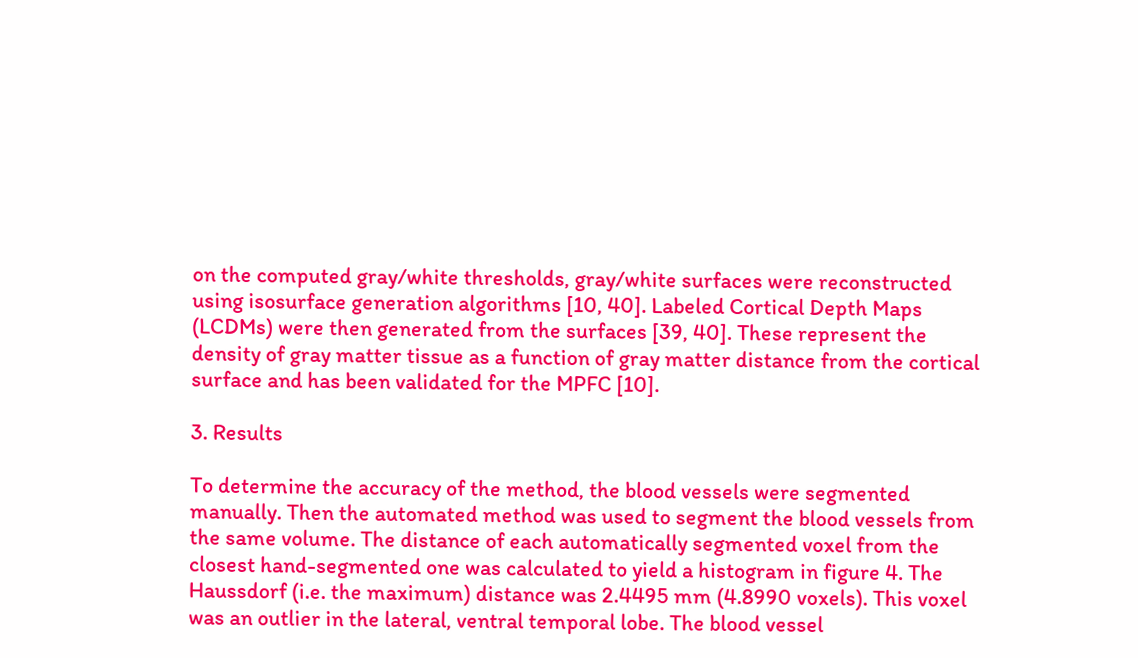on the computed gray/white thresholds, gray/white surfaces were reconstructed using isosurface generation algorithms [10, 40]. Labeled Cortical Depth Maps (LCDMs) were then generated from the surfaces [39, 40]. These represent the density of gray matter tissue as a function of gray matter distance from the cortical surface and has been validated for the MPFC [10].

3. Results

To determine the accuracy of the method, the blood vessels were segmented manually. Then the automated method was used to segment the blood vessels from the same volume. The distance of each automatically segmented voxel from the closest hand-segmented one was calculated to yield a histogram in figure 4. The Haussdorf (i.e. the maximum) distance was 2.4495 mm (4.8990 voxels). This voxel was an outlier in the lateral, ventral temporal lobe. The blood vessel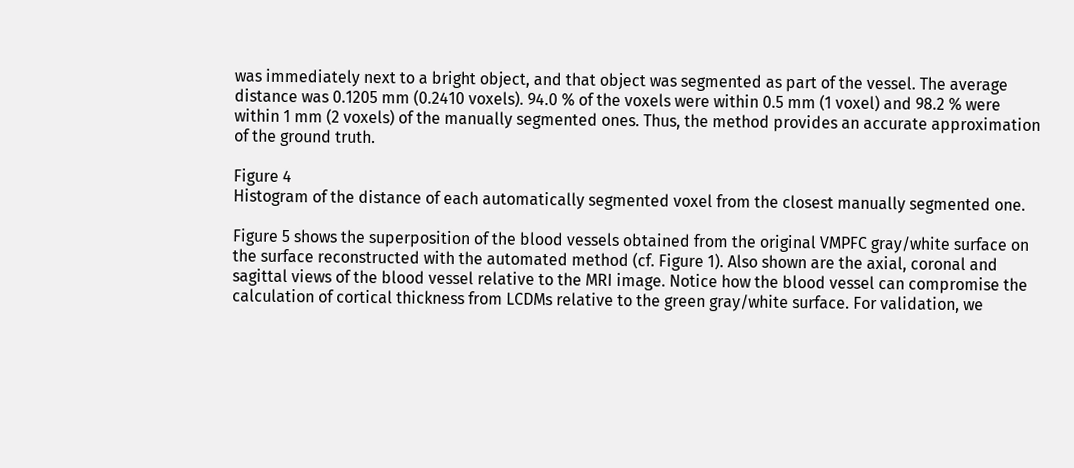was immediately next to a bright object, and that object was segmented as part of the vessel. The average distance was 0.1205 mm (0.2410 voxels). 94.0 % of the voxels were within 0.5 mm (1 voxel) and 98.2 % were within 1 mm (2 voxels) of the manually segmented ones. Thus, the method provides an accurate approximation of the ground truth.

Figure 4
Histogram of the distance of each automatically segmented voxel from the closest manually segmented one.

Figure 5 shows the superposition of the blood vessels obtained from the original VMPFC gray/white surface on the surface reconstructed with the automated method (cf. Figure 1). Also shown are the axial, coronal and sagittal views of the blood vessel relative to the MRI image. Notice how the blood vessel can compromise the calculation of cortical thickness from LCDMs relative to the green gray/white surface. For validation, we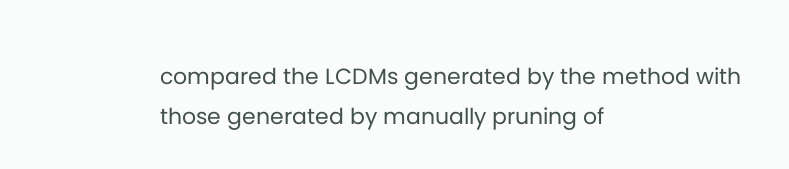compared the LCDMs generated by the method with those generated by manually pruning of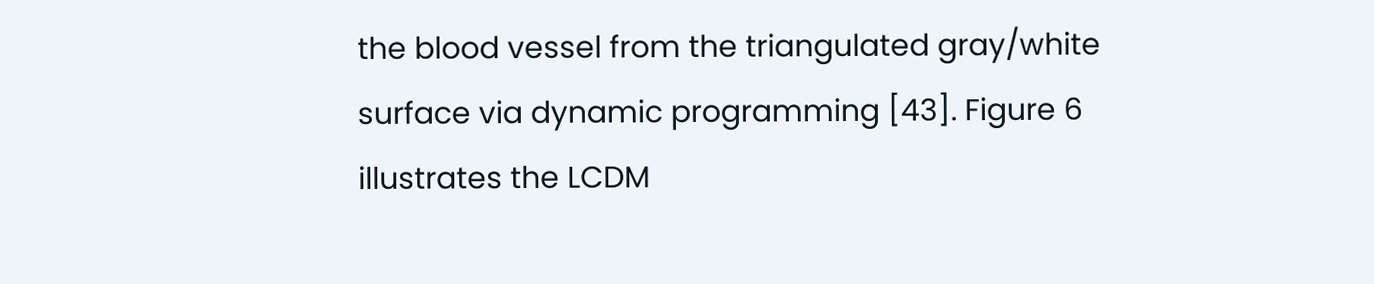the blood vessel from the triangulated gray/white surface via dynamic programming [43]. Figure 6 illustrates the LCDM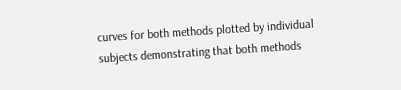curves for both methods plotted by individual subjects demonstrating that both methods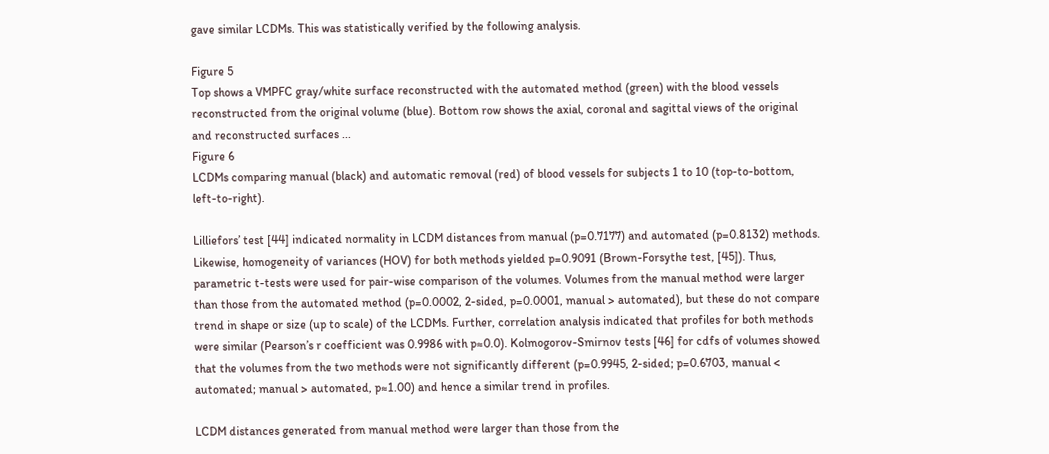gave similar LCDMs. This was statistically verified by the following analysis.

Figure 5
Top shows a VMPFC gray/white surface reconstructed with the automated method (green) with the blood vessels reconstructed from the original volume (blue). Bottom row shows the axial, coronal and sagittal views of the original and reconstructed surfaces ...
Figure 6
LCDMs comparing manual (black) and automatic removal (red) of blood vessels for subjects 1 to 10 (top-to-bottom, left-to-right).

Lilliefors’ test [44] indicated normality in LCDM distances from manual (p=0.7177) and automated (p=0.8132) methods. Likewise, homogeneity of variances (HOV) for both methods yielded p=0.9091 (Brown-Forsythe test, [45]). Thus, parametric t-tests were used for pair-wise comparison of the volumes. Volumes from the manual method were larger than those from the automated method (p=0.0002, 2-sided, p=0.0001, manual > automated), but these do not compare trend in shape or size (up to scale) of the LCDMs. Further, correlation analysis indicated that profiles for both methods were similar (Pearson’s r coefficient was 0.9986 with p≈0.0). Kolmogorov-Smirnov tests [46] for cdfs of volumes showed that the volumes from the two methods were not significantly different (p=0.9945, 2-sided; p=0.6703, manual < automated; manual > automated, p≈1.00) and hence a similar trend in profiles.

LCDM distances generated from manual method were larger than those from the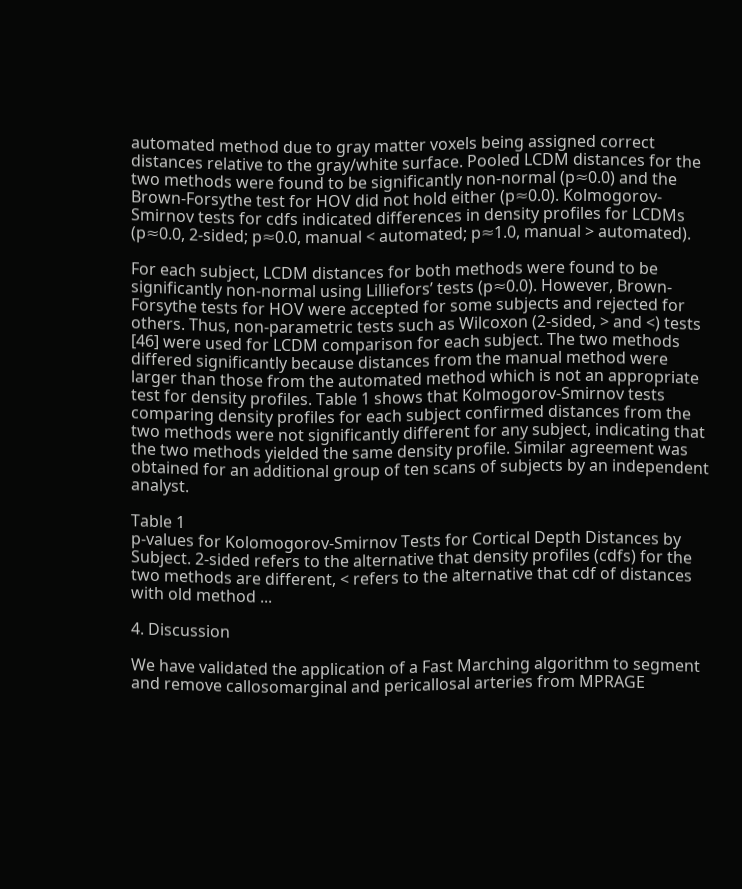automated method due to gray matter voxels being assigned correct distances relative to the gray/white surface. Pooled LCDM distances for the two methods were found to be significantly non-normal (p≈0.0) and the Brown-Forsythe test for HOV did not hold either (p≈0.0). Kolmogorov-Smirnov tests for cdfs indicated differences in density profiles for LCDMs (p≈0.0, 2-sided; p≈0.0, manual < automated; p≈1.0, manual > automated).

For each subject, LCDM distances for both methods were found to be significantly non-normal using Lilliefors’ tests (p≈0.0). However, Brown-Forsythe tests for HOV were accepted for some subjects and rejected for others. Thus, non-parametric tests such as Wilcoxon (2-sided, > and <) tests [46] were used for LCDM comparison for each subject. The two methods differed significantly because distances from the manual method were larger than those from the automated method which is not an appropriate test for density profiles. Table 1 shows that Kolmogorov-Smirnov tests comparing density profiles for each subject confirmed distances from the two methods were not significantly different for any subject, indicating that the two methods yielded the same density profile. Similar agreement was obtained for an additional group of ten scans of subjects by an independent analyst.

Table 1
p-values for Kolomogorov-Smirnov Tests for Cortical Depth Distances by Subject. 2-sided refers to the alternative that density profiles (cdfs) for the two methods are different, < refers to the alternative that cdf of distances with old method ...

4. Discussion

We have validated the application of a Fast Marching algorithm to segment and remove callosomarginal and pericallosal arteries from MPRAGE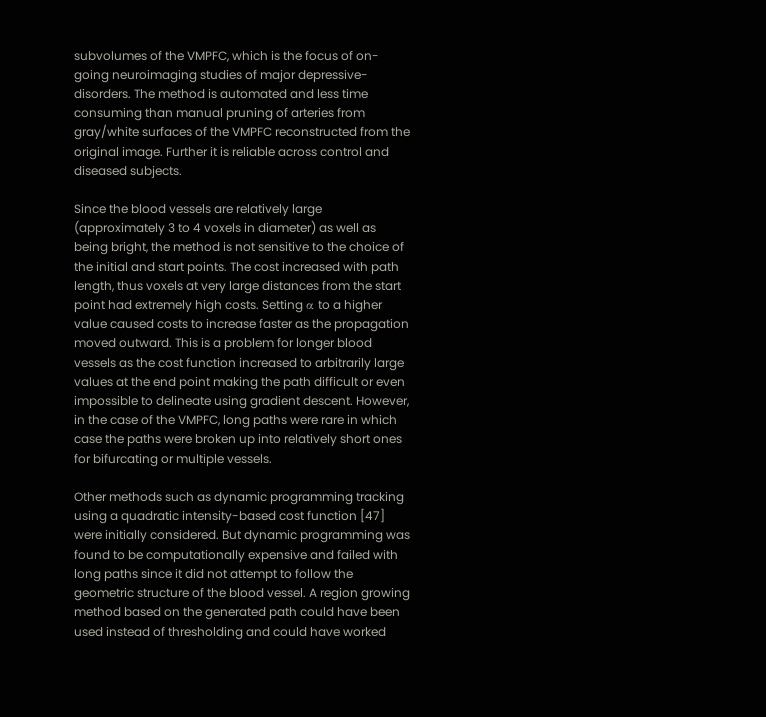subvolumes of the VMPFC, which is the focus of on-going neuroimaging studies of major depressive-disorders. The method is automated and less time consuming than manual pruning of arteries from gray/white surfaces of the VMPFC reconstructed from the original image. Further it is reliable across control and diseased subjects.

Since the blood vessels are relatively large (approximately 3 to 4 voxels in diameter) as well as being bright, the method is not sensitive to the choice of the initial and start points. The cost increased with path length, thus voxels at very large distances from the start point had extremely high costs. Setting α to a higher value caused costs to increase faster as the propagation moved outward. This is a problem for longer blood vessels as the cost function increased to arbitrarily large values at the end point making the path difficult or even impossible to delineate using gradient descent. However, in the case of the VMPFC, long paths were rare in which case the paths were broken up into relatively short ones for bifurcating or multiple vessels.

Other methods such as dynamic programming tracking using a quadratic intensity-based cost function [47] were initially considered. But dynamic programming was found to be computationally expensive and failed with long paths since it did not attempt to follow the geometric structure of the blood vessel. A region growing method based on the generated path could have been used instead of thresholding and could have worked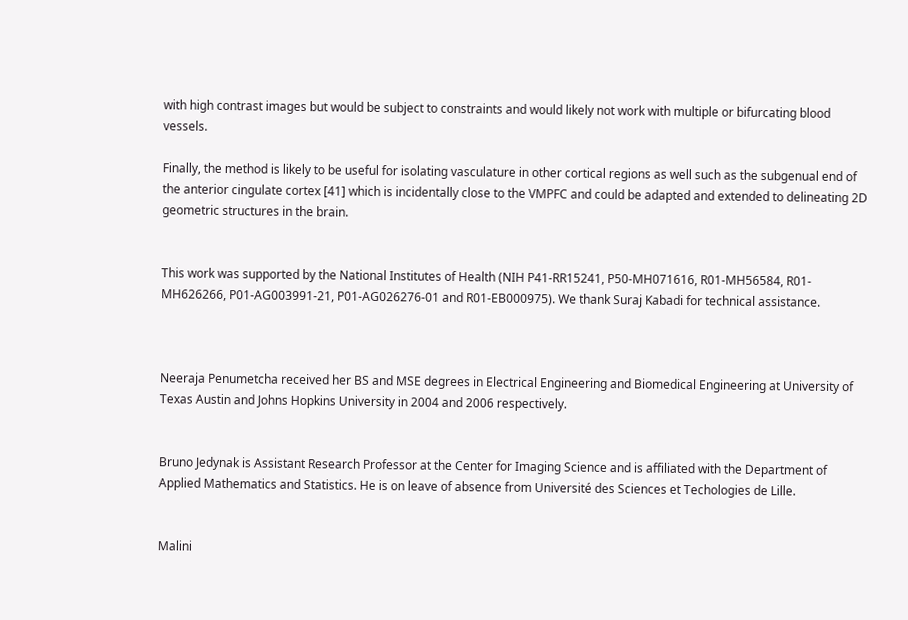with high contrast images but would be subject to constraints and would likely not work with multiple or bifurcating blood vessels.

Finally, the method is likely to be useful for isolating vasculature in other cortical regions as well such as the subgenual end of the anterior cingulate cortex [41] which is incidentally close to the VMPFC and could be adapted and extended to delineating 2D geometric structures in the brain.


This work was supported by the National Institutes of Health (NIH P41-RR15241, P50-MH071616, R01-MH56584, R01-MH626266, P01-AG003991-21, P01-AG026276-01 and R01-EB000975). We thank Suraj Kabadi for technical assistance.



Neeraja Penumetcha received her BS and MSE degrees in Electrical Engineering and Biomedical Engineering at University of Texas Austin and Johns Hopkins University in 2004 and 2006 respectively.


Bruno Jedynak is Assistant Research Professor at the Center for Imaging Science and is affiliated with the Department of Applied Mathematics and Statistics. He is on leave of absence from Université des Sciences et Techologies de Lille.


Malini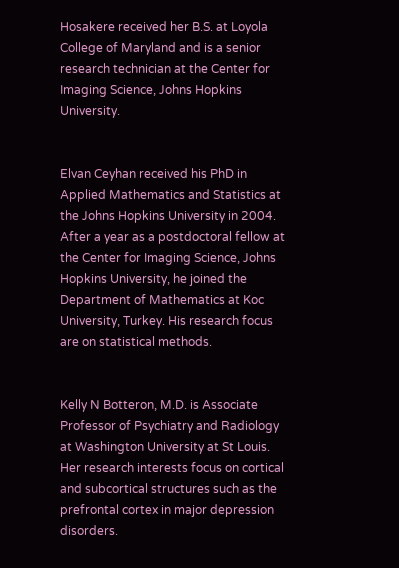Hosakere received her B.S. at Loyola College of Maryland and is a senior research technician at the Center for Imaging Science, Johns Hopkins University.


Elvan Ceyhan received his PhD in Applied Mathematics and Statistics at the Johns Hopkins University in 2004. After a year as a postdoctoral fellow at the Center for Imaging Science, Johns Hopkins University, he joined the Department of Mathematics at Koc University, Turkey. His research focus are on statistical methods.


Kelly N Botteron, M.D. is Associate Professor of Psychiatry and Radiology at Washington University at St Louis. Her research interests focus on cortical and subcortical structures such as the prefrontal cortex in major depression disorders.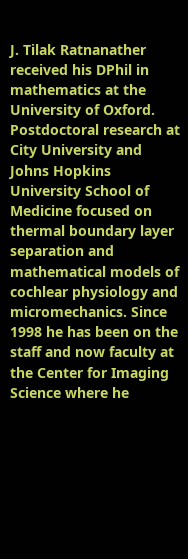J. Tilak Ratnanather received his DPhil in mathematics at the University of Oxford. Postdoctoral research at City University and Johns Hopkins University School of Medicine focused on thermal boundary layer separation and mathematical models of cochlear physiology and micromechanics. Since 1998 he has been on the staff and now faculty at the Center for Imaging Science where he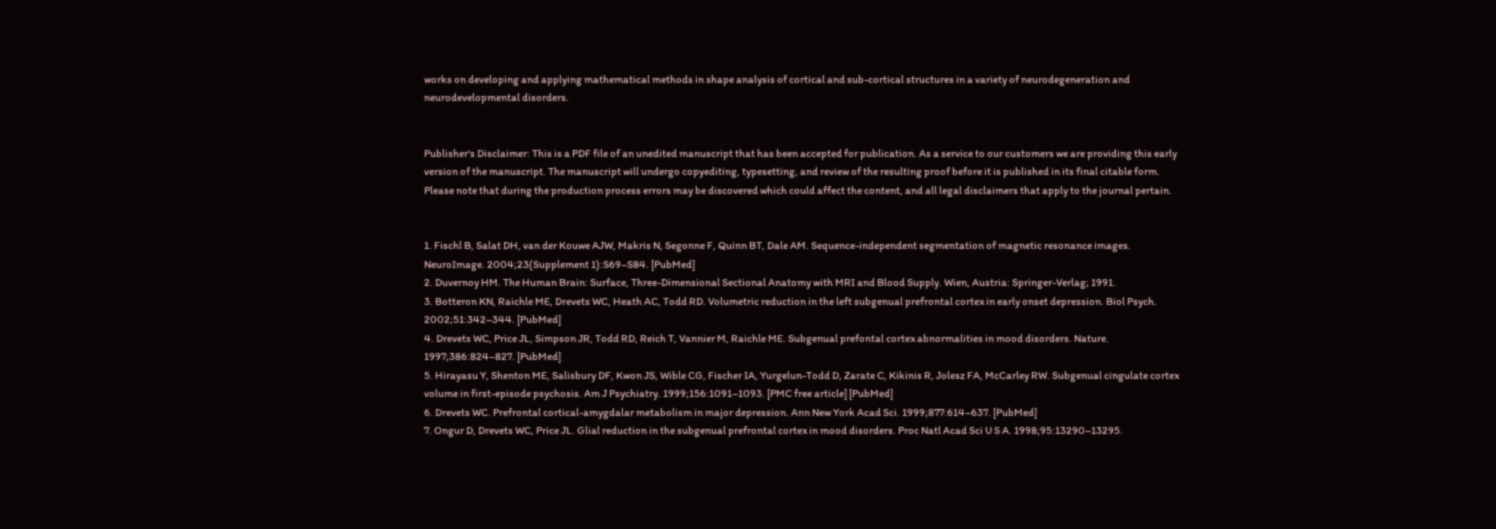works on developing and applying mathematical methods in shape analysis of cortical and sub-cortical structures in a variety of neurodegeneration and neurodevelopmental disorders.


Publisher's Disclaimer: This is a PDF file of an unedited manuscript that has been accepted for publication. As a service to our customers we are providing this early version of the manuscript. The manuscript will undergo copyediting, typesetting, and review of the resulting proof before it is published in its final citable form. Please note that during the production process errors may be discovered which could affect the content, and all legal disclaimers that apply to the journal pertain.


1. Fischl B, Salat DH, van der Kouwe AJW, Makris N, Segonne F, Quinn BT, Dale AM. Sequence-independent segmentation of magnetic resonance images. NeuroImage. 2004;23(Supplement 1):S69–S84. [PubMed]
2. Duvernoy HM. The Human Brain: Surface, Three-Dimensional Sectional Anatomy with MRI and Blood Supply. Wien, Austria: Springer-Verlag; 1991.
3. Botteron KN, Raichle ME, Drevets WC, Heath AC, Todd RD. Volumetric reduction in the left subgenual prefrontal cortex in early onset depression. Biol Psych. 2002;51:342–344. [PubMed]
4. Drevets WC, Price JL, Simpson JR, Todd RD, Reich T, Vannier M, Raichle ME. Subgenual prefontal cortex abnormalities in mood disorders. Nature. 1997;386:824–827. [PubMed]
5. Hirayasu Y, Shenton ME, Salisbury DF, Kwon JS, Wible CG, Fischer IA, Yurgelun-Todd D, Zarate C, Kikinis R, Jolesz FA, McCarley RW. Subgenual cingulate cortex volume in first-episode psychosis. Am J Psychiatry. 1999;156:1091–1093. [PMC free article] [PubMed]
6. Drevets WC. Prefrontal cortical-amygdalar metabolism in major depression. Ann New York Acad Sci. 1999;877:614–637. [PubMed]
7. Ongur D, Drevets WC, Price JL. Glial reduction in the subgenual prefrontal cortex in mood disorders. Proc Natl Acad Sci U S A. 1998;95:13290–13295.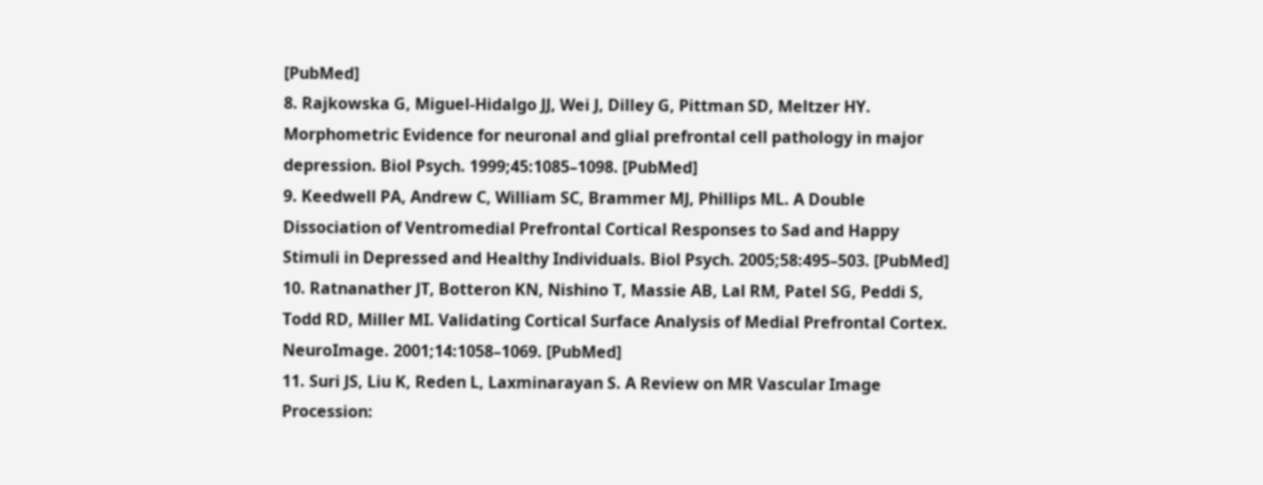[PubMed]
8. Rajkowska G, Miguel-Hidalgo JJ, Wei J, Dilley G, Pittman SD, Meltzer HY. Morphometric Evidence for neuronal and glial prefrontal cell pathology in major depression. Biol Psych. 1999;45:1085–1098. [PubMed]
9. Keedwell PA, Andrew C, William SC, Brammer MJ, Phillips ML. A Double Dissociation of Ventromedial Prefrontal Cortical Responses to Sad and Happy Stimuli in Depressed and Healthy Individuals. Biol Psych. 2005;58:495–503. [PubMed]
10. Ratnanather JT, Botteron KN, Nishino T, Massie AB, Lal RM, Patel SG, Peddi S, Todd RD, Miller MI. Validating Cortical Surface Analysis of Medial Prefrontal Cortex. NeuroImage. 2001;14:1058–1069. [PubMed]
11. Suri JS, Liu K, Reden L, Laxminarayan S. A Review on MR Vascular Image Procession: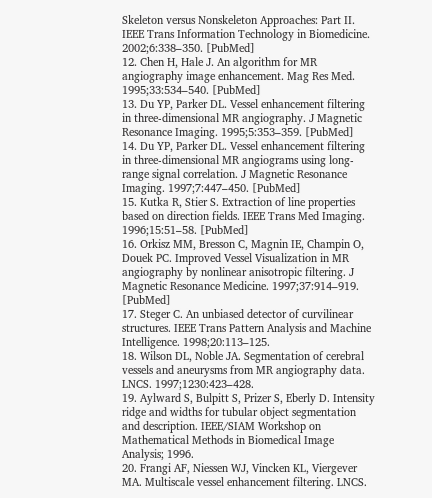Skeleton versus Nonskeleton Approaches: Part II. IEEE Trans Information Technology in Biomedicine. 2002;6:338–350. [PubMed]
12. Chen H, Hale J. An algorithm for MR angiography image enhancement. Mag Res Med. 1995;33:534–540. [PubMed]
13. Du YP, Parker DL. Vessel enhancement filtering in three-dimensional MR angiography. J Magnetic Resonance Imaging. 1995;5:353–359. [PubMed]
14. Du YP, Parker DL. Vessel enhancement filtering in three-dimensional MR angiograms using long-range signal correlation. J Magnetic Resonance Imaging. 1997;7:447–450. [PubMed]
15. Kutka R, Stier S. Extraction of line properties based on direction fields. IEEE Trans Med Imaging. 1996;15:51–58. [PubMed]
16. Orkisz MM, Bresson C, Magnin IE, Champin O, Douek PC. Improved Vessel Visualization in MR angiography by nonlinear anisotropic filtering. J Magnetic Resonance Medicine. 1997;37:914–919. [PubMed]
17. Steger C. An unbiased detector of curvilinear structures. IEEE Trans Pattern Analysis and Machine Intelligence. 1998;20:113–125.
18. Wilson DL, Noble JA. Segmentation of cerebral vessels and aneurysms from MR angiography data. LNCS. 1997;1230:423–428.
19. Aylward S, Bulpitt S, Prizer S, Eberly D. Intensity ridge and widths for tubular object segmentation and description. IEEE/SIAM Workshop on Mathematical Methods in Biomedical Image Analysis; 1996.
20. Frangi AF, Niessen WJ, Vincken KL, Viergever MA. Multiscale vessel enhancement filtering. LNCS.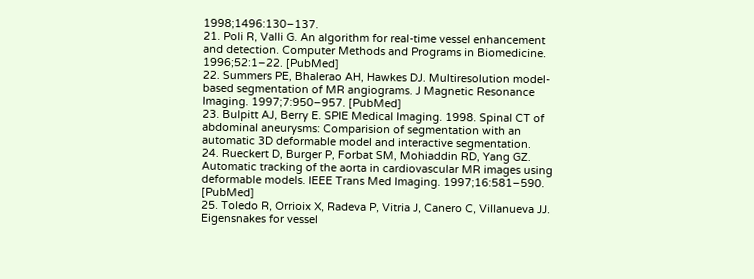1998;1496:130–137.
21. Poli R, Valli G. An algorithm for real-time vessel enhancement and detection. Computer Methods and Programs in Biomedicine. 1996;52:1–22. [PubMed]
22. Summers PE, Bhalerao AH, Hawkes DJ. Multiresolution model-based segmentation of MR angiograms. J Magnetic Resonance Imaging. 1997;7:950–957. [PubMed]
23. Bulpitt AJ, Berry E. SPIE Medical Imaging. 1998. Spinal CT of abdominal aneurysms: Comparision of segmentation with an automatic 3D deformable model and interactive segmentation.
24. Rueckert D, Burger P, Forbat SM, Mohiaddin RD, Yang GZ. Automatic tracking of the aorta in cardiovascular MR images using deformable models. IEEE Trans Med Imaging. 1997;16:581–590. [PubMed]
25. Toledo R, Orrioix X, Radeva P, Vitria J, Canero C, Villanueva JJ. Eigensnakes for vessel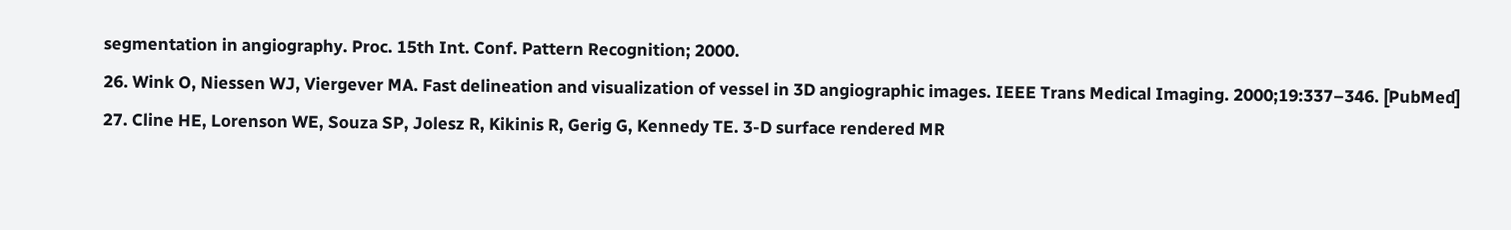segmentation in angiography. Proc. 15th Int. Conf. Pattern Recognition; 2000.
26. Wink O, Niessen WJ, Viergever MA. Fast delineation and visualization of vessel in 3D angiographic images. IEEE Trans Medical Imaging. 2000;19:337–346. [PubMed]
27. Cline HE, Lorenson WE, Souza SP, Jolesz R, Kikinis R, Gerig G, Kennedy TE. 3-D surface rendered MR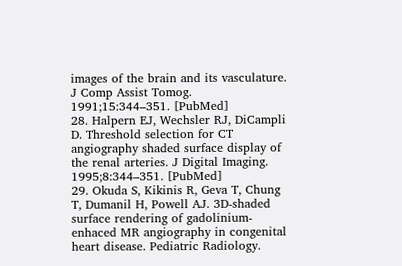images of the brain and its vasculature. J Comp Assist Tomog. 1991;15:344–351. [PubMed]
28. Halpern EJ, Wechsler RJ, DiCampli D. Threshold selection for CT angiography shaded surface display of the renal arteries. J Digital Imaging. 1995;8:344–351. [PubMed]
29. Okuda S, Kikinis R, Geva T, Chung T, Dumanil H, Powell AJ. 3D-shaded surface rendering of gadolinium-enhaced MR angiography in congenital heart disease. Pediatric Radiology.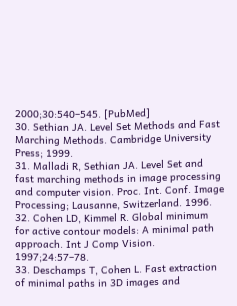2000;30:540–545. [PubMed]
30. Sethian JA. Level Set Methods and Fast Marching Methods. Cambridge University Press; 1999.
31. Malladi R, Sethian JA. Level Set and fast marching methods in image processing and computer vision. Proc. Int. Conf. Image Processing; Lausanne, Switzerland. 1996.
32. Cohen LD, Kimmel R. Global minimum for active contour models: A minimal path approach. Int J Comp Vision. 1997;24:57–78.
33. Deschamps T, Cohen L. Fast extraction of minimal paths in 3D images and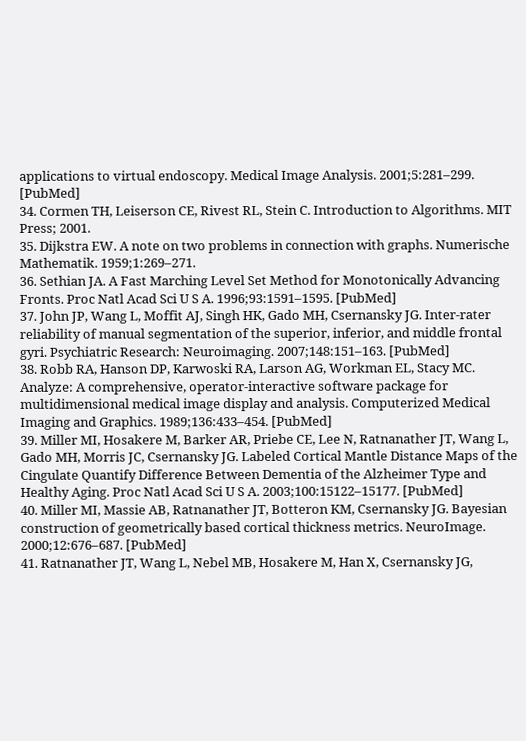applications to virtual endoscopy. Medical Image Analysis. 2001;5:281–299. [PubMed]
34. Cormen TH, Leiserson CE, Rivest RL, Stein C. Introduction to Algorithms. MIT Press; 2001.
35. Dijkstra EW. A note on two problems in connection with graphs. Numerische Mathematik. 1959;1:269–271.
36. Sethian JA. A Fast Marching Level Set Method for Monotonically Advancing Fronts. Proc Natl Acad Sci U S A. 1996;93:1591–1595. [PubMed]
37. John JP, Wang L, Moffit AJ, Singh HK, Gado MH, Csernansky JG. Inter-rater reliability of manual segmentation of the superior, inferior, and middle frontal gyri. Psychiatric Research: Neuroimaging. 2007;148:151–163. [PubMed]
38. Robb RA, Hanson DP, Karwoski RA, Larson AG, Workman EL, Stacy MC. Analyze: A comprehensive, operator-interactive software package for multidimensional medical image display and analysis. Computerized Medical Imaging and Graphics. 1989;136:433–454. [PubMed]
39. Miller MI, Hosakere M, Barker AR, Priebe CE, Lee N, Ratnanather JT, Wang L, Gado MH, Morris JC, Csernansky JG. Labeled Cortical Mantle Distance Maps of the Cingulate Quantify Difference Between Dementia of the Alzheimer Type and Healthy Aging. Proc Natl Acad Sci U S A. 2003;100:15122–15177. [PubMed]
40. Miller MI, Massie AB, Ratnanather JT, Botteron KM, Csernansky JG. Bayesian construction of geometrically based cortical thickness metrics. NeuroImage. 2000;12:676–687. [PubMed]
41. Ratnanather JT, Wang L, Nebel MB, Hosakere M, Han X, Csernansky JG,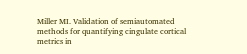Miller MI. Validation of semiautomated methods for quantifying cingulate cortical metrics in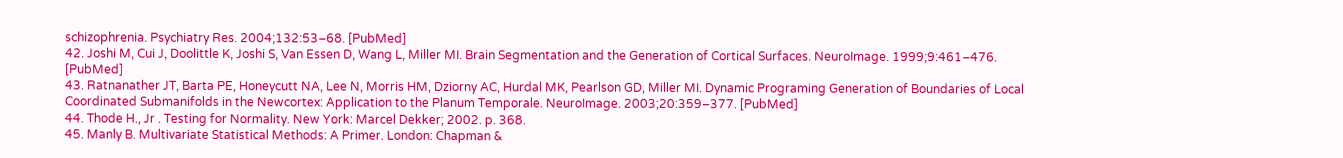schizophrenia. Psychiatry Res. 2004;132:53–68. [PubMed]
42. Joshi M, Cui J, Doolittle K, Joshi S, Van Essen D, Wang L, Miller MI. Brain Segmentation and the Generation of Cortical Surfaces. NeuroImage. 1999;9:461–476. [PubMed]
43. Ratnanather JT, Barta PE, Honeycutt NA, Lee N, Morris HM, Dziorny AC, Hurdal MK, Pearlson GD, Miller MI. Dynamic Programing Generation of Boundaries of Local Coordinated Submanifolds in the Newcortex: Application to the Planum Temporale. NeuroImage. 2003;20:359–377. [PubMed]
44. Thode H., Jr . Testing for Normality. New York: Marcel Dekker; 2002. p. 368.
45. Manly B. Multivariate Statistical Methods: A Primer. London: Chapman &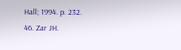Hall; 1994. p. 232.
46. Zar JH.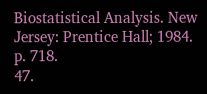Biostatistical Analysis. New Jersey: Prentice Hall; 1984. p. 718.
47.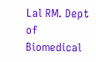Lal RM. Dept of Biomedical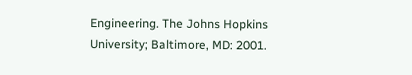Engineering. The Johns Hopkins University; Baltimore, MD: 2001.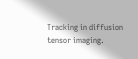Tracking in diffusion tensor imaging.